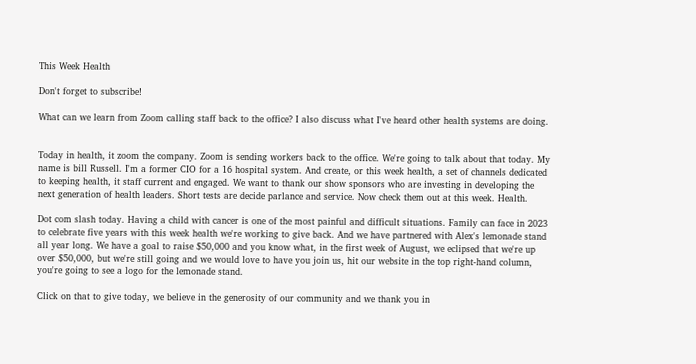This Week Health

Don't forget to subscribe!

What can we learn from Zoom calling staff back to the office? I also discuss what I've heard other health systems are doing.


Today in health, it zoom the company. Zoom is sending workers back to the office. We're going to talk about that today. My name is bill Russell. I'm a former CIO for a 16 hospital system. And create, or this week health, a set of channels dedicated to keeping health, it staff current and engaged. We want to thank our show sponsors who are investing in developing the next generation of health leaders. Short tests are decide parlance and service. Now check them out at this week. Health.

Dot com slash today. Having a child with cancer is one of the most painful and difficult situations. Family can face in 2023 to celebrate five years with this week health we're working to give back. And we have partnered with Alex's lemonade stand all year long. We have a goal to raise $50,000 and you know what, in the first week of August, we eclipsed that we're up over $50,000, but we're still going and we would love to have you join us, hit our website in the top right-hand column, you're going to see a logo for the lemonade stand.

Click on that to give today, we believe in the generosity of our community and we thank you in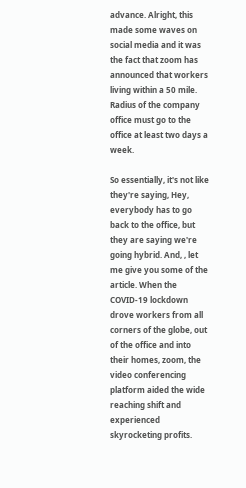advance. Alright, this made some waves on social media and it was the fact that zoom has announced that workers living within a 50 mile. Radius of the company office must go to the office at least two days a week.

So essentially, it's not like they're saying, Hey, everybody has to go back to the office, but they are saying we're going hybrid. And, , let me give you some of the article. When the COVID-19 lockdown drove workers from all corners of the globe, out of the office and into their homes, zoom, the video conferencing platform aided the wide reaching shift and experienced skyrocketing profits.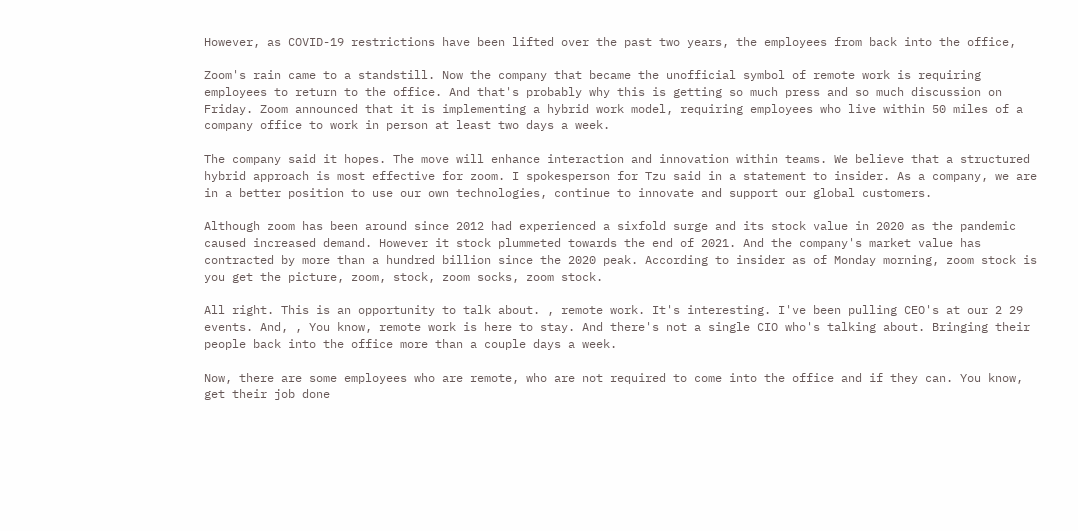However, as COVID-19 restrictions have been lifted over the past two years, the employees from back into the office,

Zoom's rain came to a standstill. Now the company that became the unofficial symbol of remote work is requiring employees to return to the office. And that's probably why this is getting so much press and so much discussion on Friday. Zoom announced that it is implementing a hybrid work model, requiring employees who live within 50 miles of a company office to work in person at least two days a week.

The company said it hopes. The move will enhance interaction and innovation within teams. We believe that a structured hybrid approach is most effective for zoom. I spokesperson for Tzu said in a statement to insider. As a company, we are in a better position to use our own technologies, continue to innovate and support our global customers.

Although zoom has been around since 2012 had experienced a sixfold surge and its stock value in 2020 as the pandemic caused increased demand. However it stock plummeted towards the end of 2021. And the company's market value has contracted by more than a hundred billion since the 2020 peak. According to insider as of Monday morning, zoom stock is you get the picture, zoom, stock, zoom socks, zoom stock.

All right. This is an opportunity to talk about. , remote work. It's interesting. I've been pulling CEO's at our 2 29 events. And, , You know, remote work is here to stay. And there's not a single CIO who's talking about. Bringing their people back into the office more than a couple days a week.

Now, there are some employees who are remote, who are not required to come into the office and if they can. You know, get their job done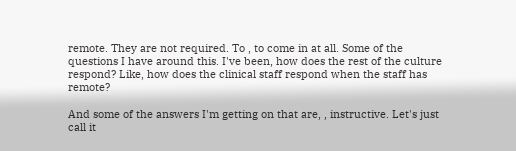remote. They are not required. To , to come in at all. Some of the questions I have around this. I've been, how does the rest of the culture respond? Like, how does the clinical staff respond when the staff has remote?

And some of the answers I'm getting on that are, , instructive. Let's just call it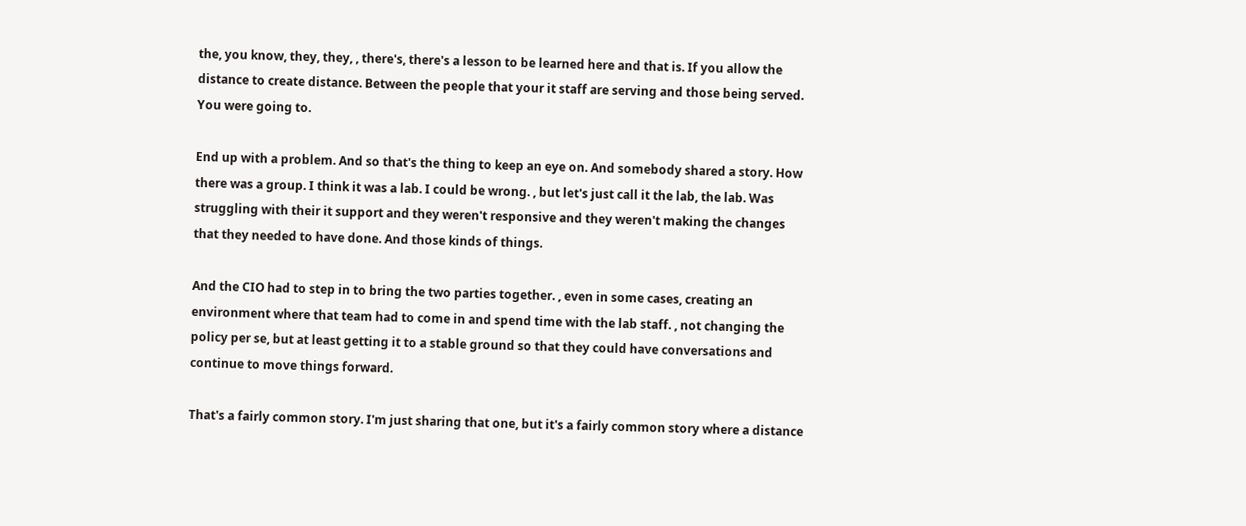the, you know, they, they, , there's, there's a lesson to be learned here and that is. If you allow the distance to create distance. Between the people that your it staff are serving and those being served. You were going to.

End up with a problem. And so that's the thing to keep an eye on. And somebody shared a story. How there was a group. I think it was a lab. I could be wrong. , but let's just call it the lab, the lab. Was struggling with their it support and they weren't responsive and they weren't making the changes that they needed to have done. And those kinds of things.

And the CIO had to step in to bring the two parties together. , even in some cases, creating an environment where that team had to come in and spend time with the lab staff. , not changing the policy per se, but at least getting it to a stable ground so that they could have conversations and continue to move things forward.

That's a fairly common story. I'm just sharing that one, but it's a fairly common story where a distance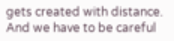gets created with distance. And we have to be careful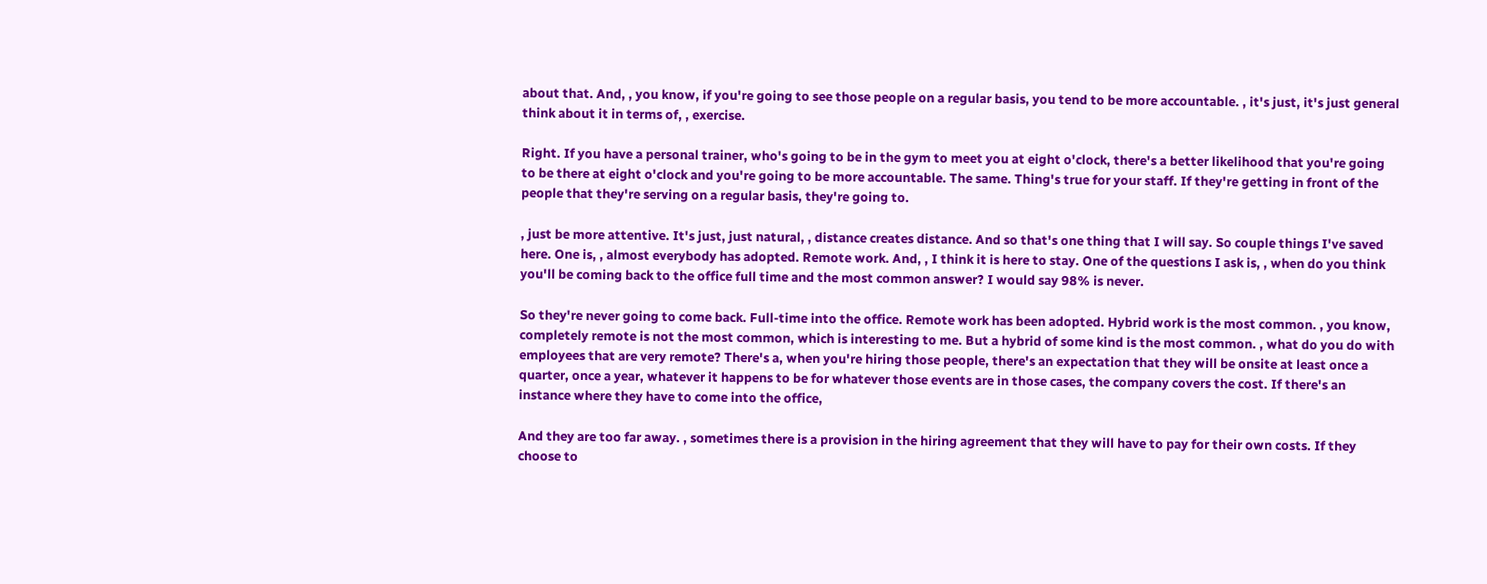about that. And, , you know, if you're going to see those people on a regular basis, you tend to be more accountable. , it's just, it's just general think about it in terms of, , exercise.

Right. If you have a personal trainer, who's going to be in the gym to meet you at eight o'clock, there's a better likelihood that you're going to be there at eight o'clock and you're going to be more accountable. The same. Thing's true for your staff. If they're getting in front of the people that they're serving on a regular basis, they're going to.

, just be more attentive. It's just, just natural, , distance creates distance. And so that's one thing that I will say. So couple things I've saved here. One is, , almost everybody has adopted. Remote work. And, , I think it is here to stay. One of the questions I ask is, , when do you think you'll be coming back to the office full time and the most common answer? I would say 98% is never.

So they're never going to come back. Full-time into the office. Remote work has been adopted. Hybrid work is the most common. , you know, completely remote is not the most common, which is interesting to me. But a hybrid of some kind is the most common. , what do you do with employees that are very remote? There's a, when you're hiring those people, there's an expectation that they will be onsite at least once a quarter, once a year, whatever it happens to be for whatever those events are in those cases, the company covers the cost. If there's an instance where they have to come into the office,

And they are too far away. , sometimes there is a provision in the hiring agreement that they will have to pay for their own costs. If they choose to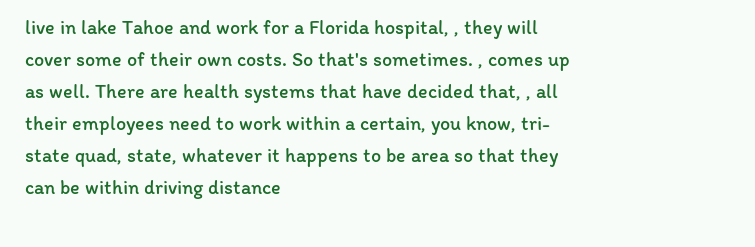live in lake Tahoe and work for a Florida hospital, , they will cover some of their own costs. So that's sometimes. , comes up as well. There are health systems that have decided that, , all their employees need to work within a certain, you know, tri-state quad, state, whatever it happens to be area so that they can be within driving distance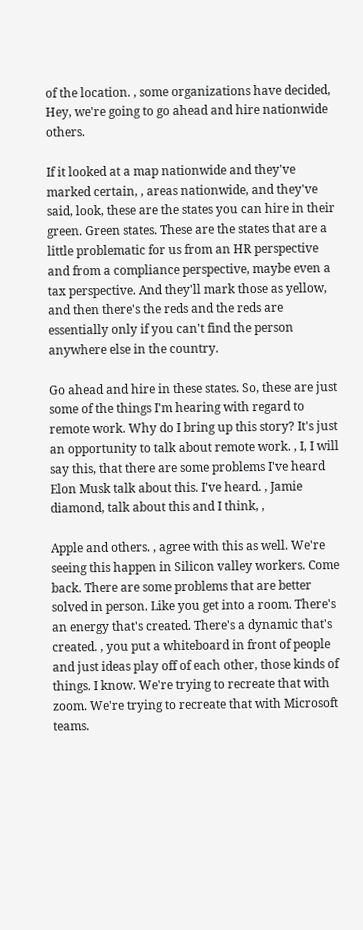of the location. , some organizations have decided, Hey, we're going to go ahead and hire nationwide others.

If it looked at a map nationwide and they've marked certain, , areas nationwide, and they've said, look, these are the states you can hire in their green. Green states. These are the states that are a little problematic for us from an HR perspective and from a compliance perspective, maybe even a tax perspective. And they'll mark those as yellow, and then there's the reds and the reds are essentially only if you can't find the person anywhere else in the country.

Go ahead and hire in these states. So, these are just some of the things I'm hearing with regard to remote work. Why do I bring up this story? It's just an opportunity to talk about remote work. , I, I will say this, that there are some problems I've heard Elon Musk talk about this. I've heard. , Jamie diamond, talk about this and I think, ,

Apple and others. , agree with this as well. We're seeing this happen in Silicon valley workers. Come back. There are some problems that are better solved in person. Like you get into a room. There's an energy that's created. There's a dynamic that's created. , you put a whiteboard in front of people and just ideas play off of each other, those kinds of things. I know. We're trying to recreate that with zoom. We're trying to recreate that with Microsoft teams.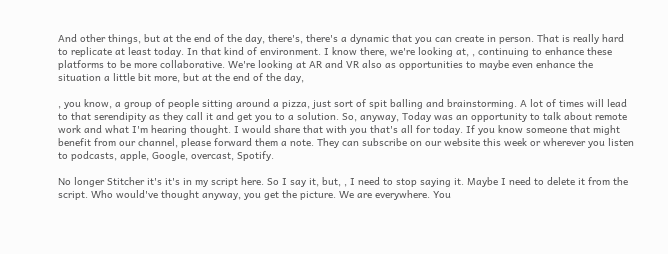And other things, but at the end of the day, there's, there's a dynamic that you can create in person. That is really hard to replicate at least today. In that kind of environment. I know there, we're looking at, , continuing to enhance these platforms to be more collaborative. We're looking at AR and VR also as opportunities to maybe even enhance the situation a little bit more, but at the end of the day,

, you know, a group of people sitting around a pizza, just sort of spit balling and brainstorming. A lot of times will lead to that serendipity as they call it and get you to a solution. So, anyway, Today was an opportunity to talk about remote work and what I'm hearing thought. I would share that with you that's all for today. If you know someone that might benefit from our channel, please forward them a note. They can subscribe on our website this week or wherever you listen to podcasts, apple, Google, overcast, Spotify.

No longer Stitcher it's it's in my script here. So I say it, but, , I need to stop saying it. Maybe I need to delete it from the script. Who would've thought anyway, you get the picture. We are everywhere. You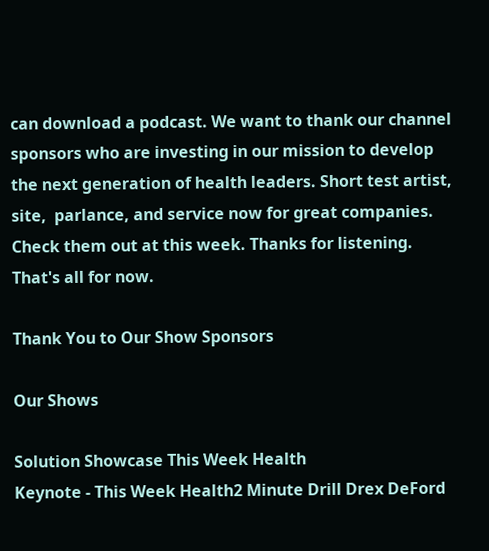can download a podcast. We want to thank our channel sponsors who are investing in our mission to develop the next generation of health leaders. Short test artist, site,  parlance, and service now for great companies. Check them out at this week. Thanks for listening. That's all for now.

Thank You to Our Show Sponsors

Our Shows

Solution Showcase This Week Health
Keynote - This Week Health2 Minute Drill Drex DeFord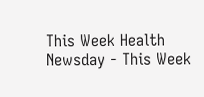This Week Health
Newsday - This Week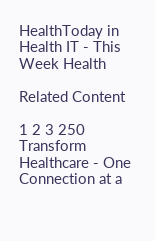HealthToday in Health IT - This Week Health

Related Content

1 2 3 250
Transform Healthcare - One Connection at a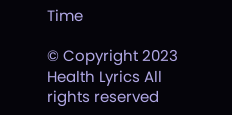Time

© Copyright 2023 Health Lyrics All rights reserved